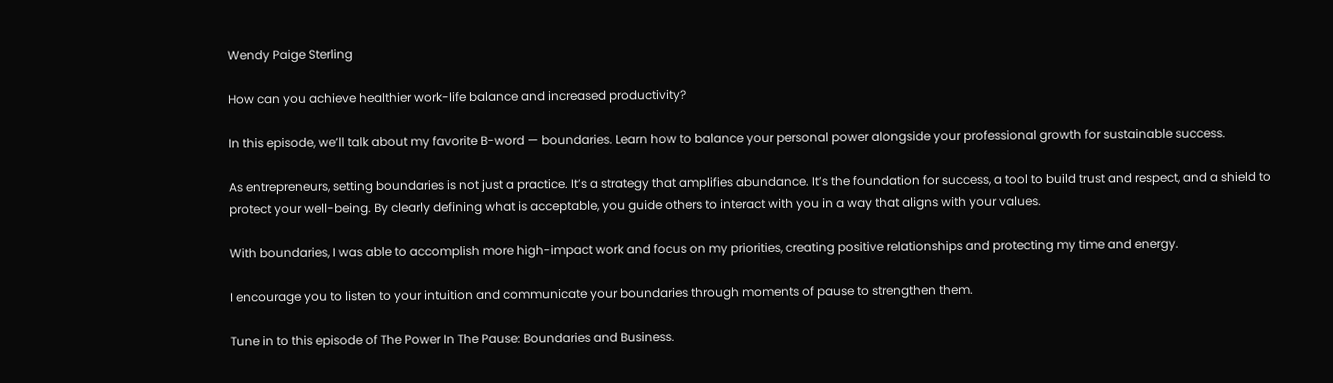Wendy Paige Sterling

How can you achieve healthier work-life balance and increased productivity?

In this episode, we’ll talk about my favorite B-word — boundaries. Learn how to balance your personal power alongside your professional growth for sustainable success.

As entrepreneurs, setting boundaries is not just a practice. It’s a strategy that amplifies abundance. It’s the foundation for success, a tool to build trust and respect, and a shield to protect your well-being. By clearly defining what is acceptable, you guide others to interact with you in a way that aligns with your values.

With boundaries, I was able to accomplish more high-impact work and focus on my priorities, creating positive relationships and protecting my time and energy.

I encourage you to listen to your intuition and communicate your boundaries through moments of pause to strengthen them.

Tune in to this episode of The Power In The Pause: Boundaries and Business.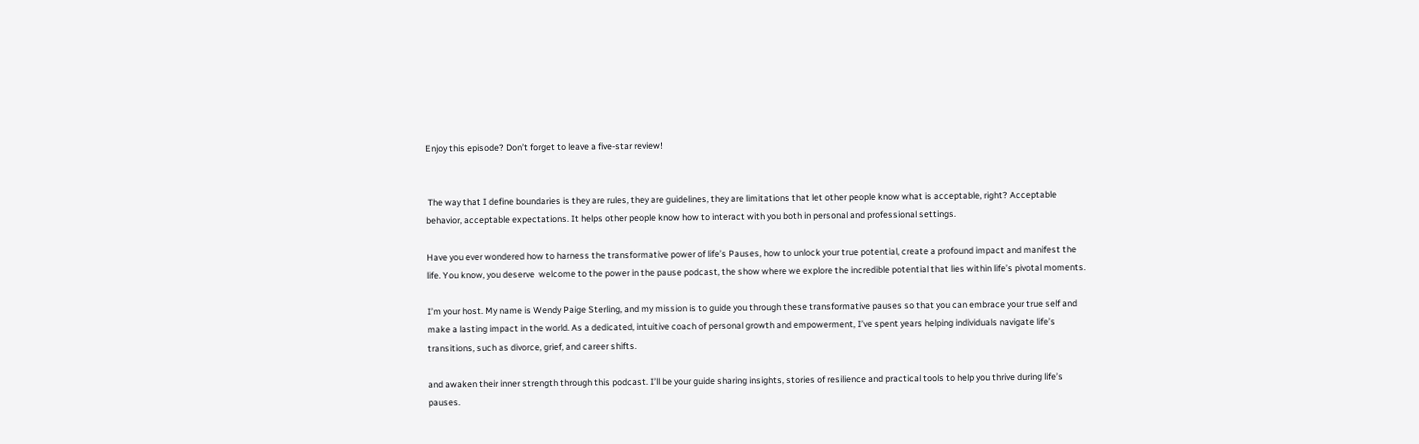Enjoy this episode? Don’t forget to leave a five-star review!


 The way that I define boundaries is they are rules, they are guidelines, they are limitations that let other people know what is acceptable, right? Acceptable behavior, acceptable expectations. It helps other people know how to interact with you both in personal and professional settings.

Have you ever wondered how to harness the transformative power of life’s Pauses, how to unlock your true potential, create a profound impact and manifest the life. You know, you deserve  welcome to the power in the pause podcast, the show where we explore the incredible potential that lies within life’s pivotal moments.

I’m your host. My name is Wendy Paige Sterling, and my mission is to guide you through these transformative pauses so that you can embrace your true self and make a lasting impact in the world. As a dedicated, intuitive coach of personal growth and empowerment, I’ve spent years helping individuals navigate life’s transitions, such as divorce, grief, and career shifts.

and awaken their inner strength through this podcast. I’ll be your guide sharing insights, stories of resilience and practical tools to help you thrive during life’s pauses.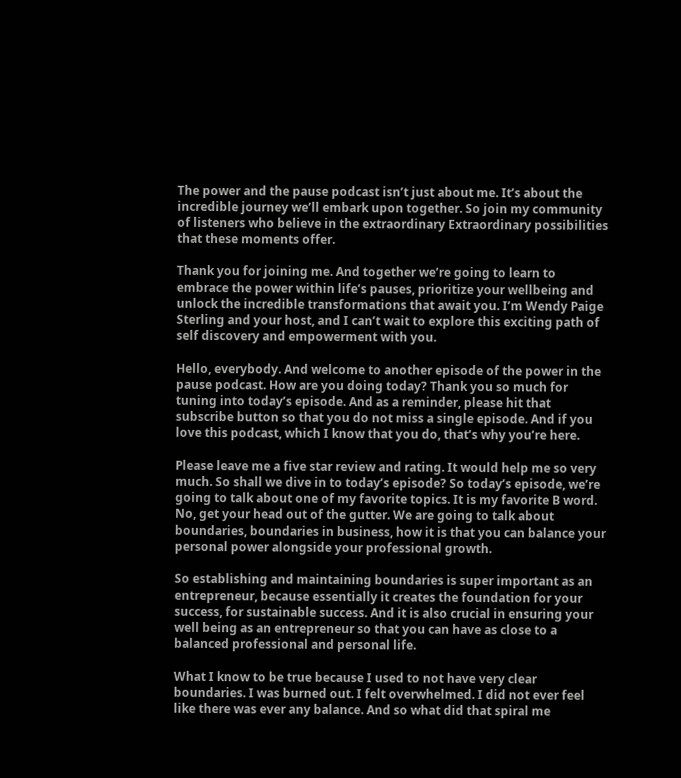The power and the pause podcast isn’t just about me. It’s about the incredible journey we’ll embark upon together. So join my community of listeners who believe in the extraordinary Extraordinary possibilities that these moments offer.

Thank you for joining me. And together we’re going to learn to embrace the power within life’s pauses, prioritize your wellbeing and unlock the incredible transformations that await you. I’m Wendy Paige Sterling and your host, and I can’t wait to explore this exciting path of self discovery and empowerment with you.

Hello, everybody. And welcome to another episode of the power in the pause podcast. How are you doing today? Thank you so much for tuning into today’s episode. And as a reminder, please hit that subscribe button so that you do not miss a single episode. And if you love this podcast, which I know that you do, that’s why you’re here.

Please leave me a five star review and rating. It would help me so very much. So shall we dive in to today’s episode? So today’s episode, we’re going to talk about one of my favorite topics. It is my favorite B word. No, get your head out of the gutter. We are going to talk about boundaries, boundaries in business, how it is that you can balance your personal power alongside your professional growth.

So establishing and maintaining boundaries is super important as an entrepreneur, because essentially it creates the foundation for your success, for sustainable success. And it is also crucial in ensuring your well being as an entrepreneur so that you can have as close to a balanced professional and personal life.

What I know to be true because I used to not have very clear boundaries. I was burned out. I felt overwhelmed. I did not ever feel like there was ever any balance. And so what did that spiral me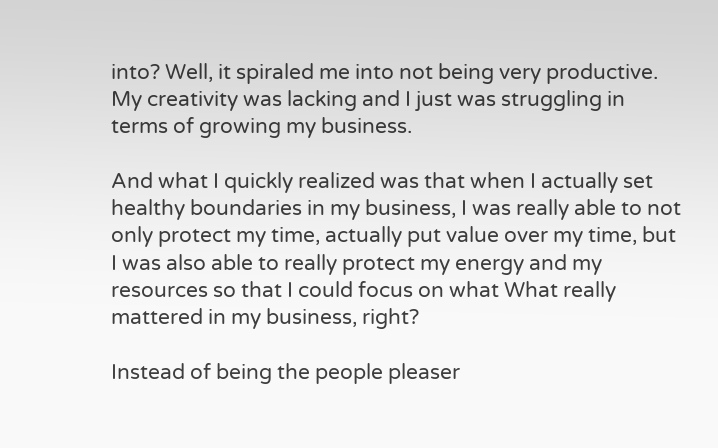into? Well, it spiraled me into not being very productive. My creativity was lacking and I just was struggling in terms of growing my business.

And what I quickly realized was that when I actually set healthy boundaries in my business, I was really able to not only protect my time, actually put value over my time, but I was also able to really protect my energy and my resources so that I could focus on what What really mattered in my business, right?

Instead of being the people pleaser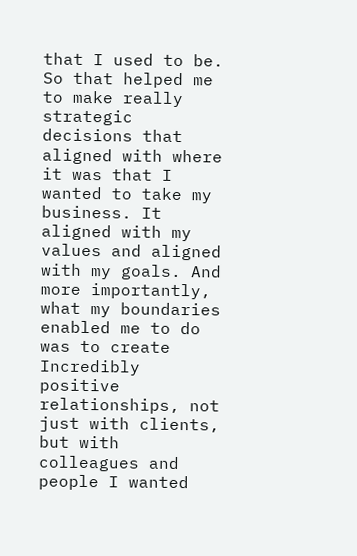that I used to be. So that helped me to make really strategic decisions that aligned with where it was that I wanted to take my business. It aligned with my values and aligned with my goals. And more importantly, what my boundaries enabled me to do was to create  Incredibly positive relationships, not just with clients, but with colleagues and people I wanted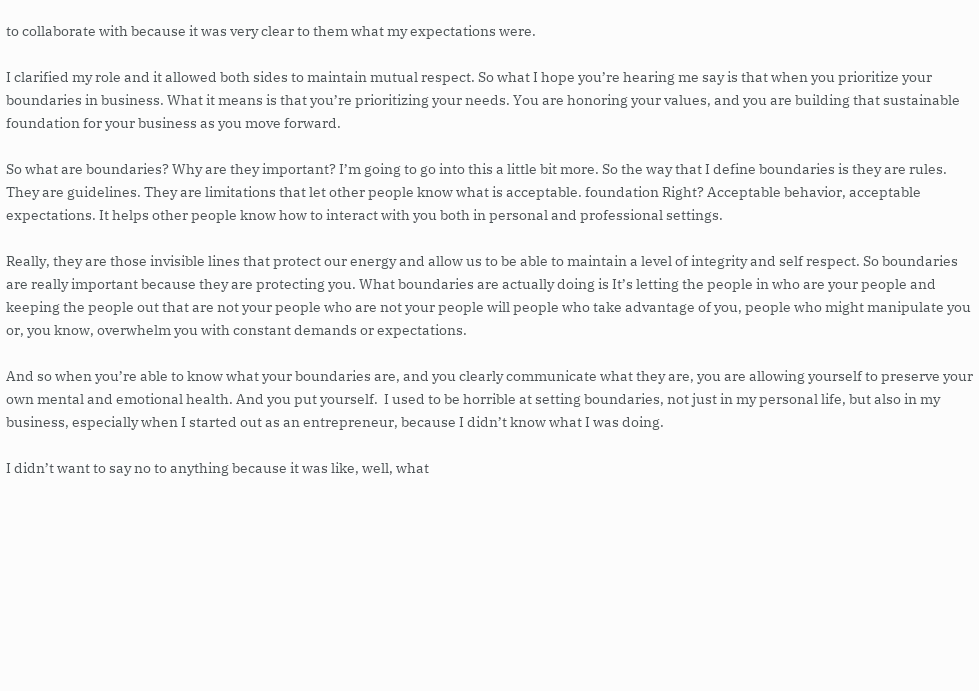to collaborate with because it was very clear to them what my expectations were.

I clarified my role and it allowed both sides to maintain mutual respect. So what I hope you’re hearing me say is that when you prioritize your boundaries in business. What it means is that you’re prioritizing your needs. You are honoring your values, and you are building that sustainable foundation for your business as you move forward.

So what are boundaries? Why are they important? I’m going to go into this a little bit more. So the way that I define boundaries is they are rules. They are guidelines. They are limitations that let other people know what is acceptable. foundation Right? Acceptable behavior, acceptable expectations. It helps other people know how to interact with you both in personal and professional settings.

Really, they are those invisible lines that protect our energy and allow us to be able to maintain a level of integrity and self respect. So boundaries are really important because they are protecting you. What boundaries are actually doing is It’s letting the people in who are your people and keeping the people out that are not your people who are not your people will people who take advantage of you, people who might manipulate you or, you know, overwhelm you with constant demands or expectations.

And so when you’re able to know what your boundaries are, and you clearly communicate what they are, you are allowing yourself to preserve your own mental and emotional health. And you put yourself.  I used to be horrible at setting boundaries, not just in my personal life, but also in my business, especially when I started out as an entrepreneur, because I didn’t know what I was doing.

I didn’t want to say no to anything because it was like, well, what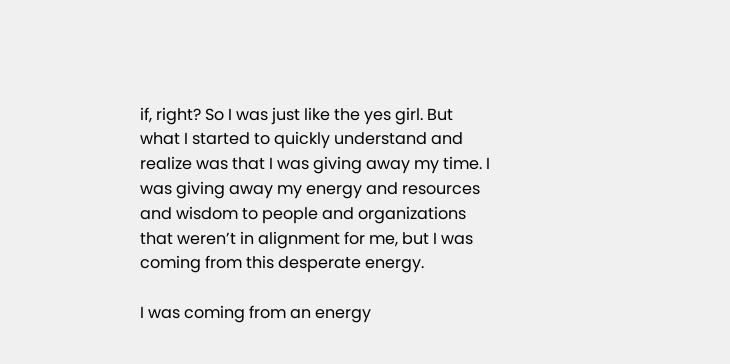if, right? So I was just like the yes girl. But what I started to quickly understand and realize was that I was giving away my time. I was giving away my energy and resources and wisdom to people and organizations that weren’t in alignment for me, but I was coming from this desperate energy.

I was coming from an energy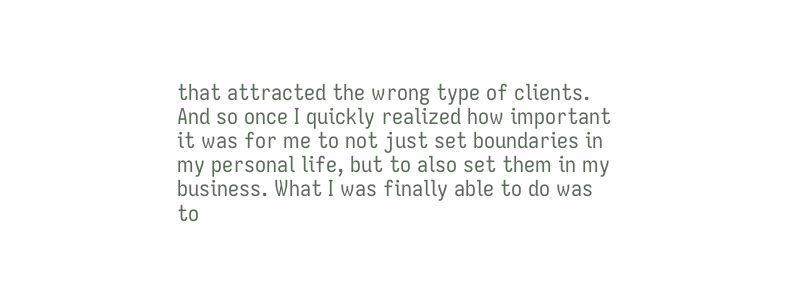that attracted the wrong type of clients. And so once I quickly realized how important it was for me to not just set boundaries in my personal life, but to also set them in my business. What I was finally able to do was to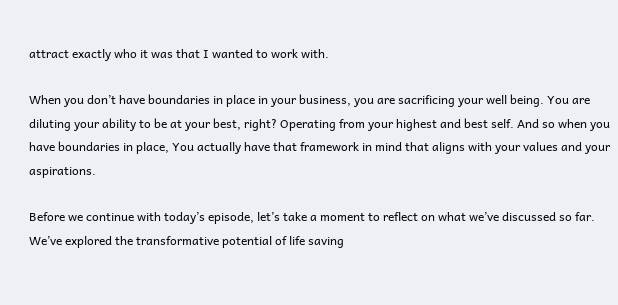attract exactly who it was that I wanted to work with.

When you don’t have boundaries in place in your business, you are sacrificing your well being. You are diluting your ability to be at your best, right? Operating from your highest and best self. And so when you have boundaries in place, You actually have that framework in mind that aligns with your values and your aspirations.

Before we continue with today’s episode, let’s take a moment to reflect on what we’ve discussed so far. We’ve explored the transformative potential of life saving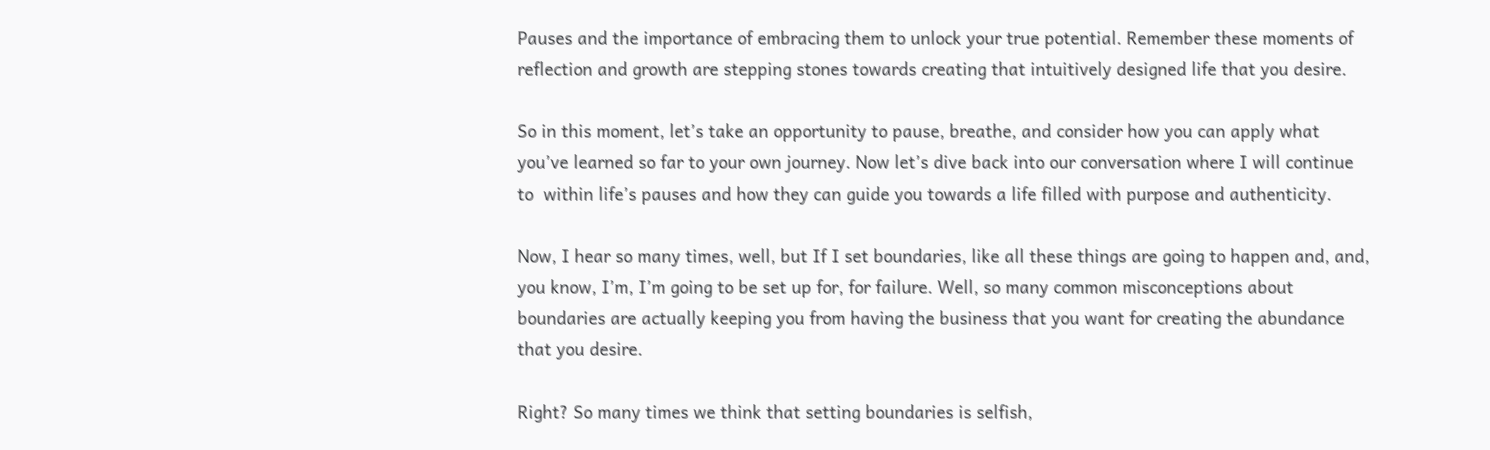Pauses and the importance of embracing them to unlock your true potential. Remember these moments of reflection and growth are stepping stones towards creating that intuitively designed life that you desire.

So in this moment, let’s take an opportunity to pause, breathe, and consider how you can apply what you’ve learned so far to your own journey. Now let’s dive back into our conversation where I will continue to  within life’s pauses and how they can guide you towards a life filled with purpose and authenticity.

Now, I hear so many times, well, but If I set boundaries, like all these things are going to happen and, and, you know, I’m, I’m going to be set up for, for failure. Well, so many common misconceptions about boundaries are actually keeping you from having the business that you want for creating the abundance that you desire.

Right? So many times we think that setting boundaries is selfish,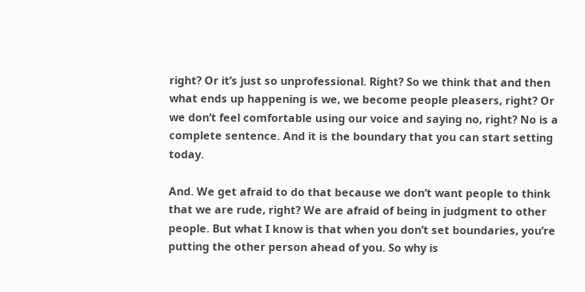right? Or it’s just so unprofessional. Right? So we think that and then what ends up happening is we, we become people pleasers, right? Or we don’t feel comfortable using our voice and saying no, right? No is a complete sentence. And it is the boundary that you can start setting today.

And. We get afraid to do that because we don’t want people to think that we are rude, right? We are afraid of being in judgment to other people. But what I know is that when you don’t set boundaries, you’re putting the other person ahead of you. So why is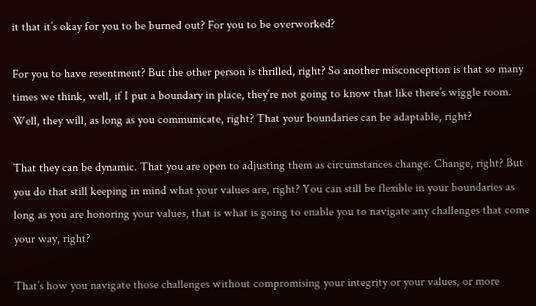it that it’s okay for you to be burned out? For you to be overworked?

For you to have resentment? But the other person is thrilled, right? So another misconception is that so many times we think, well, if I put a boundary in place, they’re not going to know that like there’s wiggle room. Well, they will, as long as you communicate, right? That your boundaries can be adaptable, right?

That they can be dynamic. That you are open to adjusting them as circumstances change. Change, right? But you do that still keeping in mind what your values are, right? You can still be flexible in your boundaries as long as you are honoring your values, that is what is going to enable you to navigate any challenges that come your way, right?

That’s how you navigate those challenges without compromising your integrity or your values, or more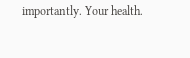importantly. Your health.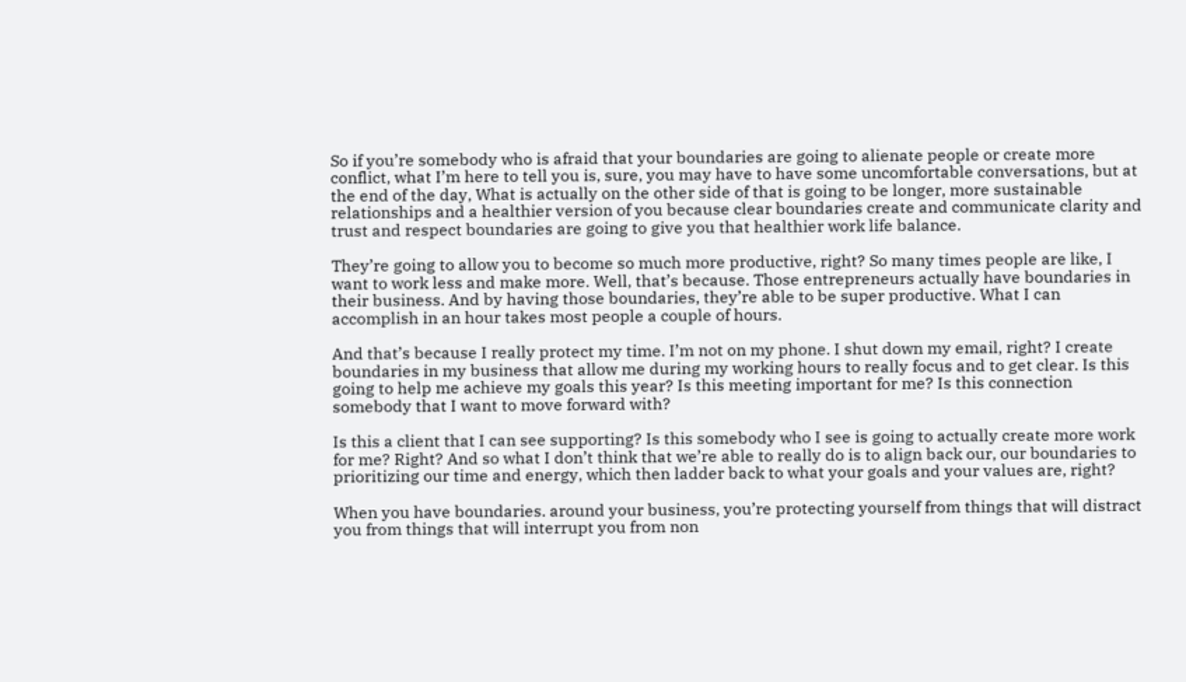So if you’re somebody who is afraid that your boundaries are going to alienate people or create more conflict, what I’m here to tell you is, sure, you may have to have some uncomfortable conversations, but at the end of the day, What is actually on the other side of that is going to be longer, more sustainable relationships and a healthier version of you because clear boundaries create and communicate clarity and trust and respect boundaries are going to give you that healthier work life balance.

They’re going to allow you to become so much more productive, right? So many times people are like, I want to work less and make more. Well, that’s because. Those entrepreneurs actually have boundaries in their business. And by having those boundaries, they’re able to be super productive. What I can accomplish in an hour takes most people a couple of hours.

And that’s because I really protect my time. I’m not on my phone. I shut down my email, right? I create boundaries in my business that allow me during my working hours to really focus and to get clear. Is this going to help me achieve my goals this year? Is this meeting important for me? Is this connection somebody that I want to move forward with?

Is this a client that I can see supporting? Is this somebody who I see is going to actually create more work for me? Right? And so what I don’t think that we’re able to really do is to align back our, our boundaries to prioritizing our time and energy, which then ladder back to what your goals and your values are, right?

When you have boundaries. around your business, you’re protecting yourself from things that will distract you from things that will interrupt you from non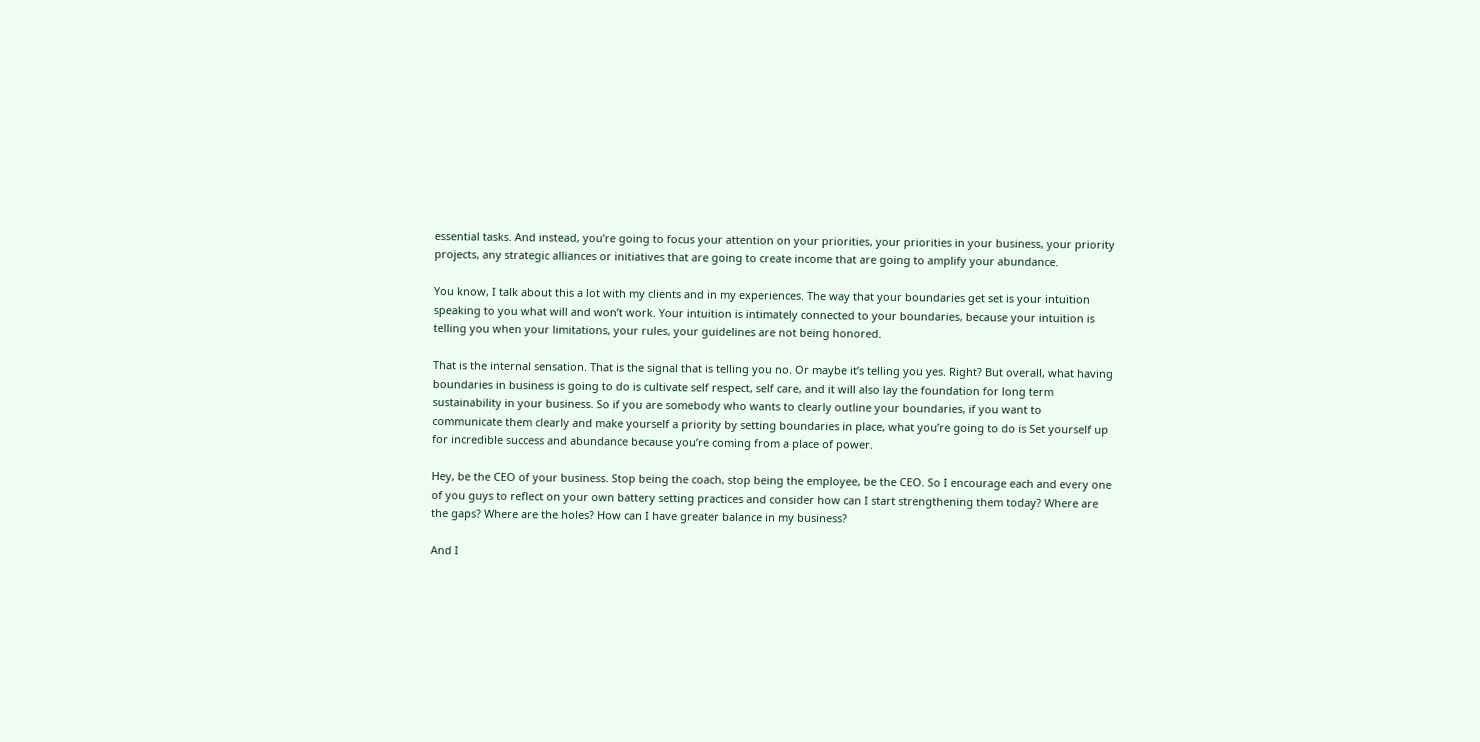essential tasks. And instead, you’re going to focus your attention on your priorities, your priorities in your business, your priority projects, any strategic alliances or initiatives that are going to create income that are going to amplify your abundance.

You know, I talk about this a lot with my clients and in my experiences. The way that your boundaries get set is your intuition speaking to you what will and won’t work. Your intuition is intimately connected to your boundaries, because your intuition is telling you when your limitations, your rules, your guidelines are not being honored.

That is the internal sensation. That is the signal that is telling you no. Or maybe it’s telling you yes. Right? But overall, what having boundaries in business is going to do is cultivate self respect, self care, and it will also lay the foundation for long term sustainability in your business. So if you are somebody who wants to clearly outline your boundaries, if you want to communicate them clearly and make yourself a priority by setting boundaries in place, what you’re going to do is Set yourself up for incredible success and abundance because you’re coming from a place of power.

Hey, be the CEO of your business. Stop being the coach, stop being the employee, be the CEO. So I encourage each and every one of you guys to reflect on your own battery setting practices and consider how can I start strengthening them today? Where are the gaps? Where are the holes? How can I have greater balance in my business?

And I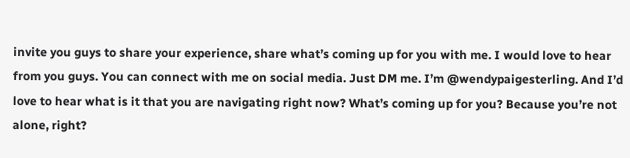invite you guys to share your experience, share what’s coming up for you with me. I would love to hear from you guys. You can connect with me on social media. Just DM me. I’m @wendypaigesterling. And I’d love to hear what is it that you are navigating right now? What’s coming up for you? Because you’re not alone, right?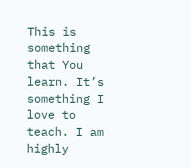This is something that You learn. It’s something I love to teach. I am highly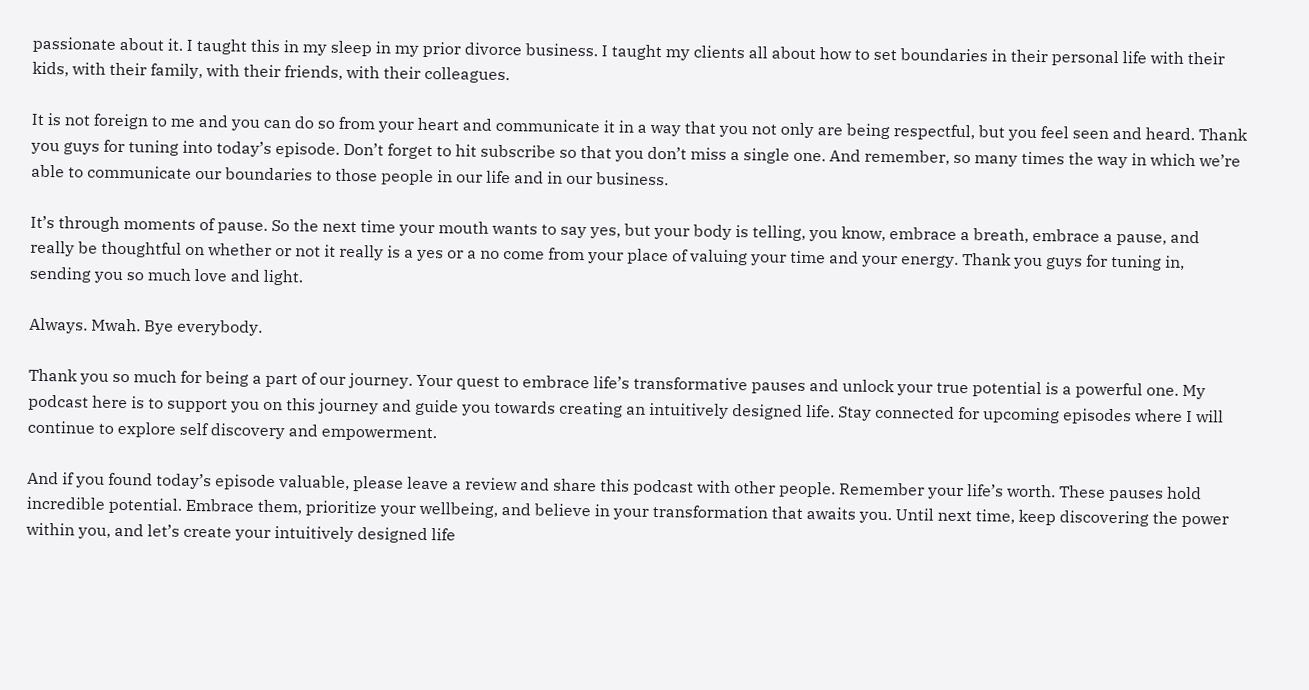passionate about it. I taught this in my sleep in my prior divorce business. I taught my clients all about how to set boundaries in their personal life with their kids, with their family, with their friends, with their colleagues.

It is not foreign to me and you can do so from your heart and communicate it in a way that you not only are being respectful, but you feel seen and heard. Thank you guys for tuning into today’s episode. Don’t forget to hit subscribe so that you don’t miss a single one. And remember, so many times the way in which we’re able to communicate our boundaries to those people in our life and in our business.

It’s through moments of pause. So the next time your mouth wants to say yes, but your body is telling, you know, embrace a breath, embrace a pause, and really be thoughtful on whether or not it really is a yes or a no come from your place of valuing your time and your energy. Thank you guys for tuning in, sending you so much love and light.

Always. Mwah. Bye everybody.

Thank you so much for being a part of our journey. Your quest to embrace life’s transformative pauses and unlock your true potential is a powerful one. My podcast here is to support you on this journey and guide you towards creating an intuitively designed life. Stay connected for upcoming episodes where I will continue to explore self discovery and empowerment.

And if you found today’s episode valuable, please leave a review and share this podcast with other people. Remember your life’s worth. These pauses hold incredible potential. Embrace them, prioritize your wellbeing, and believe in your transformation that awaits you. Until next time, keep discovering the power within you, and let’s create your intuitively designed life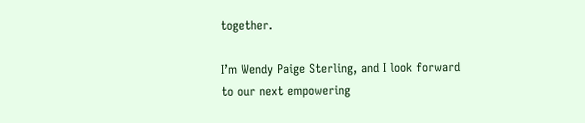together.

I’m Wendy Paige Sterling, and I look forward to our next empowering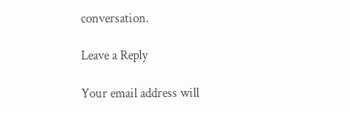conversation.

Leave a Reply

Your email address will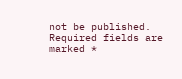not be published. Required fields are marked *